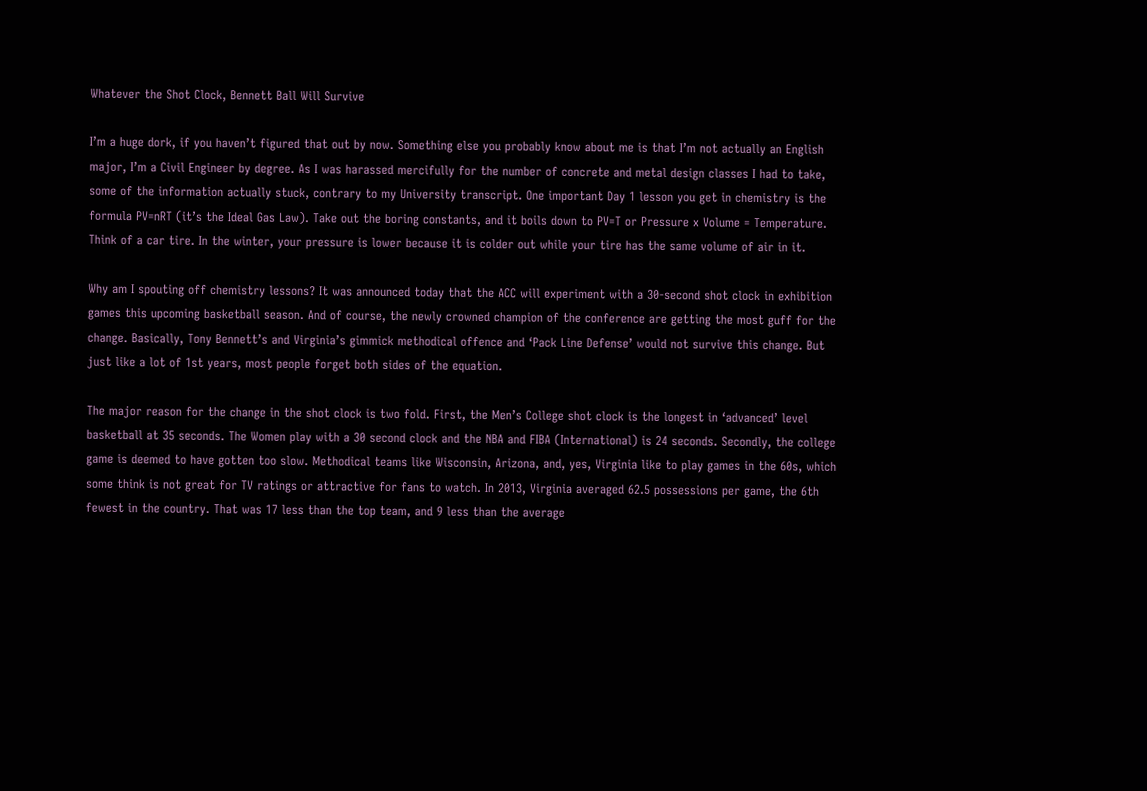Whatever the Shot Clock, Bennett Ball Will Survive

I’m a huge dork, if you haven’t figured that out by now. Something else you probably know about me is that I’m not actually an English major, I’m a Civil Engineer by degree. As I was harassed mercifully for the number of concrete and metal design classes I had to take, some of the information actually stuck, contrary to my University transcript. One important Day 1 lesson you get in chemistry is the formula PV=nRT (it’s the Ideal Gas Law). Take out the boring constants, and it boils down to PV=T or Pressure x Volume = Temperature. Think of a car tire. In the winter, your pressure is lower because it is colder out while your tire has the same volume of air in it.

Why am I spouting off chemistry lessons? It was announced today that the ACC will experiment with a 30-second shot clock in exhibition games this upcoming basketball season. And of course, the newly crowned champion of the conference are getting the most guff for the change. Basically, Tony Bennett’s and Virginia’s gimmick methodical offence and ‘Pack Line Defense’ would not survive this change. But just like a lot of 1st years, most people forget both sides of the equation.

The major reason for the change in the shot clock is two fold. First, the Men’s College shot clock is the longest in ‘advanced’ level basketball at 35 seconds. The Women play with a 30 second clock and the NBA and FIBA (International) is 24 seconds. Secondly, the college game is deemed to have gotten too slow. Methodical teams like Wisconsin, Arizona, and, yes, Virginia like to play games in the 60s, which some think is not great for TV ratings or attractive for fans to watch. In 2013, Virginia averaged 62.5 possessions per game, the 6th fewest in the country. That was 17 less than the top team, and 9 less than the average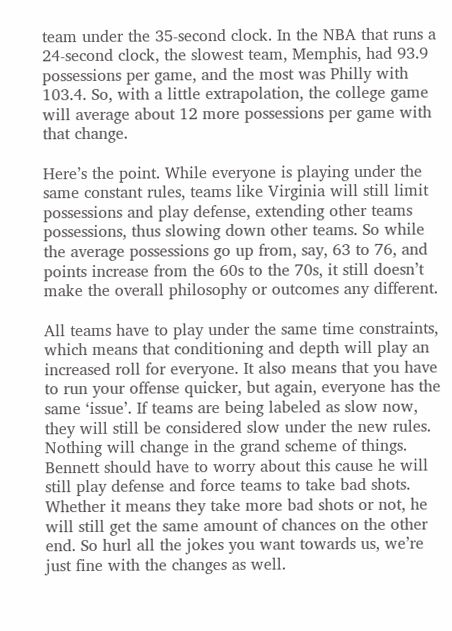team under the 35-second clock. In the NBA that runs a 24-second clock, the slowest team, Memphis, had 93.9 possessions per game, and the most was Philly with 103.4. So, with a little extrapolation, the college game will average about 12 more possessions per game with that change.

Here’s the point. While everyone is playing under the same constant rules, teams like Virginia will still limit possessions and play defense, extending other teams possessions, thus slowing down other teams. So while the average possessions go up from, say, 63 to 76, and points increase from the 60s to the 70s, it still doesn’t make the overall philosophy or outcomes any different.

All teams have to play under the same time constraints, which means that conditioning and depth will play an increased roll for everyone. It also means that you have to run your offense quicker, but again, everyone has the same ‘issue’. If teams are being labeled as slow now, they will still be considered slow under the new rules. Nothing will change in the grand scheme of things. Bennett should have to worry about this cause he will still play defense and force teams to take bad shots. Whether it means they take more bad shots or not, he will still get the same amount of chances on the other end. So hurl all the jokes you want towards us, we’re just fine with the changes as well.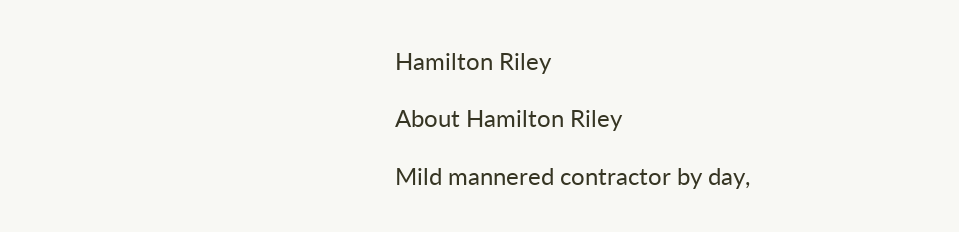Hamilton Riley

About Hamilton Riley

Mild mannered contractor by day,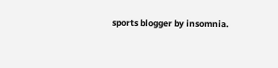sports blogger by insomnia.